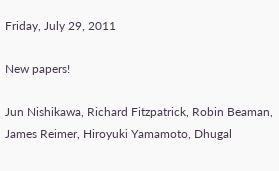Friday, July 29, 2011

New papers!

Jun Nishikawa, Richard Fitzpatrick, Robin Beaman, James Reimer, Hiroyuki Yamamoto, Dhugal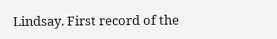Lindsay. First record of the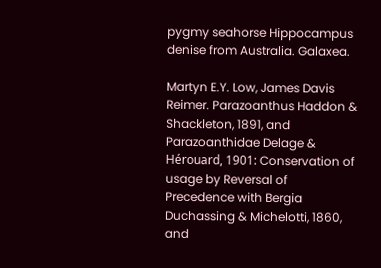pygmy seahorse Hippocampus denise from Australia. Galaxea.

Martyn E.Y. Low, James Davis Reimer. Parazoanthus Haddon & Shackleton, 1891, and Parazoanthidae Delage & Hérouard, 1901: Conservation of usage by Reversal of Precedence with Bergia Duchassing & Michelotti, 1860, and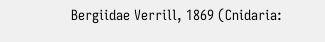Bergiidae Verrill, 1869 (Cnidaria: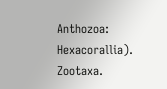Anthozoa: Hexacorallia). Zootaxa.